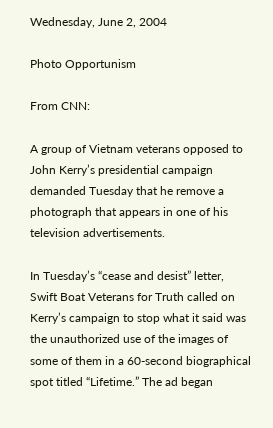Wednesday, June 2, 2004

Photo Opportunism

From CNN:

A group of Vietnam veterans opposed to John Kerry’s presidential campaign demanded Tuesday that he remove a photograph that appears in one of his television advertisements.

In Tuesday’s “cease and desist” letter, Swift Boat Veterans for Truth called on Kerry’s campaign to stop what it said was the unauthorized use of the images of some of them in a 60-second biographical spot titled “Lifetime.” The ad began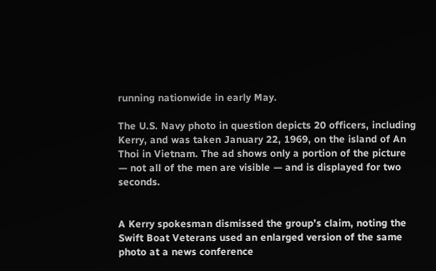running nationwide in early May.

The U.S. Navy photo in question depicts 20 officers, including Kerry, and was taken January 22, 1969, on the island of An Thoi in Vietnam. The ad shows only a portion of the picture — not all of the men are visible — and is displayed for two seconds.


A Kerry spokesman dismissed the group’s claim, noting the Swift Boat Veterans used an enlarged version of the same photo at a news conference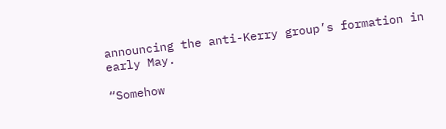announcing the anti-Kerry group’s formation in early May.

“Somehow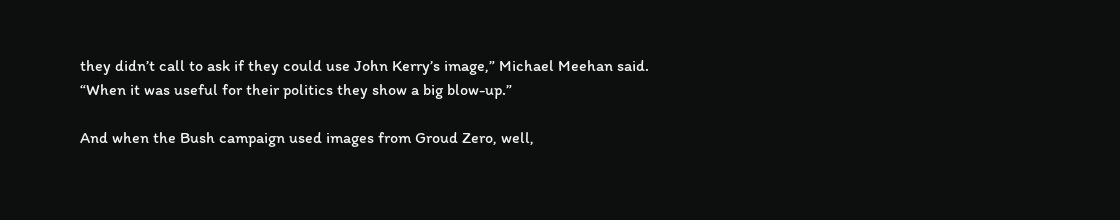they didn’t call to ask if they could use John Kerry’s image,” Michael Meehan said. “When it was useful for their politics they show a big blow-up.”

And when the Bush campaign used images from Groud Zero, well,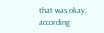that was okay, according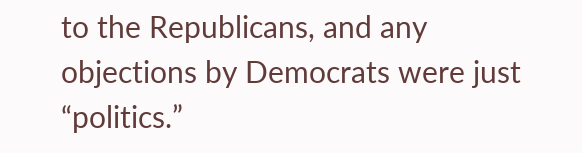to the Republicans, and any objections by Democrats were just “politics.”